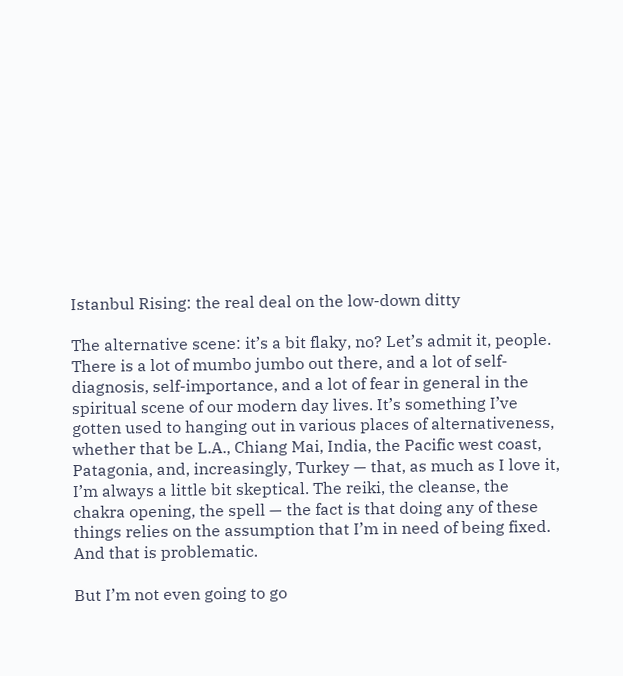Istanbul Rising: the real deal on the low-down ditty

The alternative scene: it’s a bit flaky, no? Let’s admit it, people. There is a lot of mumbo jumbo out there, and a lot of self-diagnosis, self-importance, and a lot of fear in general in the spiritual scene of our modern day lives. It’s something I’ve gotten used to hanging out in various places of alternativeness, whether that be L.A., Chiang Mai, India, the Pacific west coast, Patagonia, and, increasingly, Turkey — that, as much as I love it, I’m always a little bit skeptical. The reiki, the cleanse, the chakra opening, the spell — the fact is that doing any of these things relies on the assumption that I’m in need of being fixed. And that is problematic.

But I’m not even going to go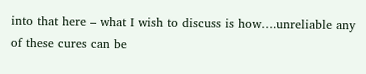into that here – what I wish to discuss is how….unreliable any of these cures can be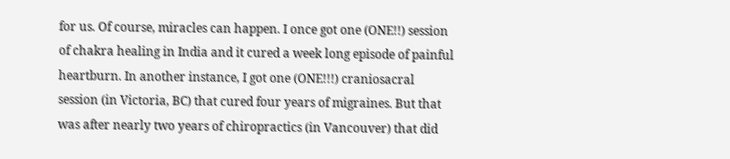for us. Of course, miracles can happen. I once got one (ONE!!) session of chakra healing in India and it cured a week long episode of painful heartburn. In another instance, I got one (ONE!!!) craniosacral session (in Victoria, BC) that cured four years of migraines. But that was after nearly two years of chiropractics (in Vancouver) that did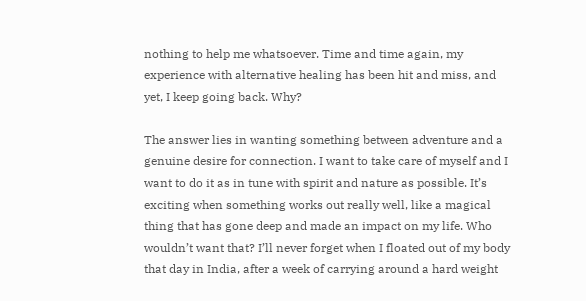nothing to help me whatsoever. Time and time again, my experience with alternative healing has been hit and miss, and yet, I keep going back. Why?

The answer lies in wanting something between adventure and a genuine desire for connection. I want to take care of myself and I want to do it as in tune with spirit and nature as possible. It’s exciting when something works out really well, like a magical thing that has gone deep and made an impact on my life. Who wouldn’t want that? I’ll never forget when I floated out of my body that day in India, after a week of carrying around a hard weight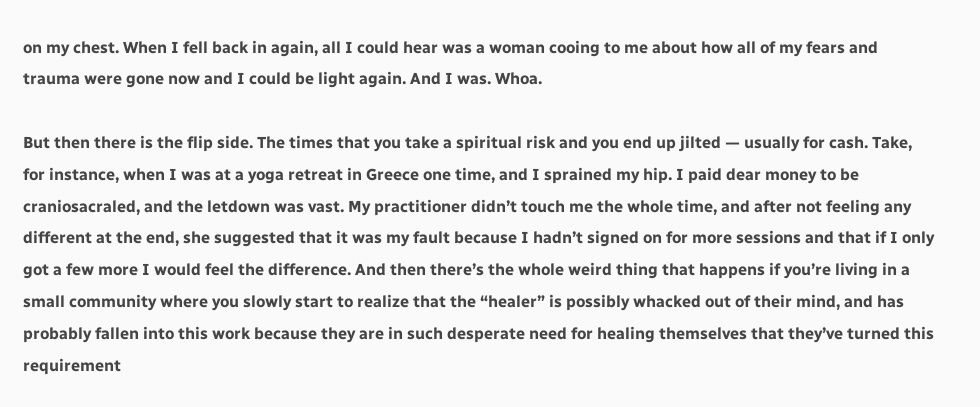on my chest. When I fell back in again, all I could hear was a woman cooing to me about how all of my fears and trauma were gone now and I could be light again. And I was. Whoa.

But then there is the flip side. The times that you take a spiritual risk and you end up jilted — usually for cash. Take, for instance, when I was at a yoga retreat in Greece one time, and I sprained my hip. I paid dear money to be craniosacraled, and the letdown was vast. My practitioner didn’t touch me the whole time, and after not feeling any different at the end, she suggested that it was my fault because I hadn’t signed on for more sessions and that if I only got a few more I would feel the difference. And then there’s the whole weird thing that happens if you’re living in a small community where you slowly start to realize that the “healer” is possibly whacked out of their mind, and has probably fallen into this work because they are in such desperate need for healing themselves that they’ve turned this requirement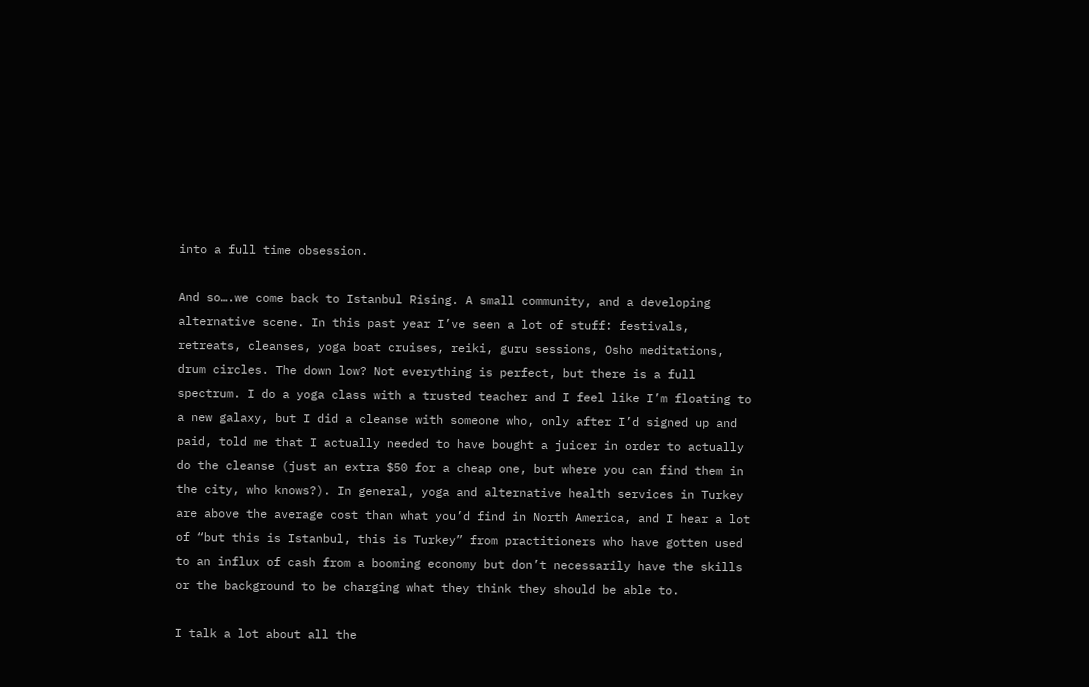into a full time obsession.

And so….we come back to Istanbul Rising. A small community, and a developing alternative scene. In this past year I’ve seen a lot of stuff: festivals, retreats, cleanses, yoga boat cruises, reiki, guru sessions, Osho meditations, drum circles. The down low? Not everything is perfect, but there is a full spectrum. I do a yoga class with a trusted teacher and I feel like I’m floating to a new galaxy, but I did a cleanse with someone who, only after I’d signed up and paid, told me that I actually needed to have bought a juicer in order to actually do the cleanse (just an extra $50 for a cheap one, but where you can find them in the city, who knows?). In general, yoga and alternative health services in Turkey are above the average cost than what you’d find in North America, and I hear a lot of “but this is Istanbul, this is Turkey” from practitioners who have gotten used to an influx of cash from a booming economy but don’t necessarily have the skills or the background to be charging what they think they should be able to.

I talk a lot about all the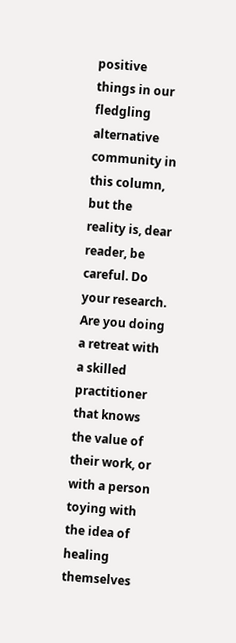positive things in our fledgling alternative community in this column, but the reality is, dear reader, be careful. Do your research. Are you doing a retreat with a skilled practitioner that knows the value of their work, or with a person toying with the idea of healing themselves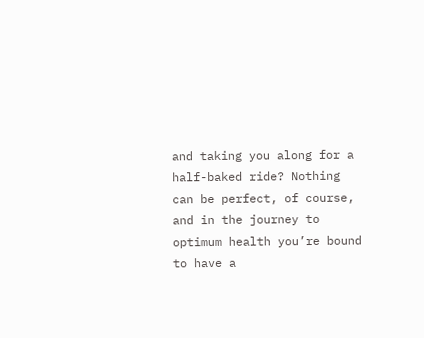and taking you along for a half-baked ride? Nothing can be perfect, of course, and in the journey to optimum health you’re bound to have a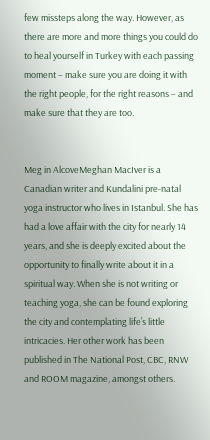few missteps along the way. However, as there are more and more things you could do to heal yourself in Turkey with each passing moment – make sure you are doing it with the right people, for the right reasons – and make sure that they are too.


Meg in AlcoveMeghan MacIver is a Canadian writer and Kundalini pre-natal yoga instructor who lives in Istanbul. She has had a love affair with the city for nearly 14 years, and she is deeply excited about the opportunity to finally write about it in a spiritual way. When she is not writing or teaching yoga, she can be found exploring the city and contemplating life’s little intricacies. Her other work has been published in The National Post, CBC, RNW and ROOM magazine, amongst others.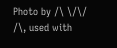Photo by /\ \/\/ /\, used with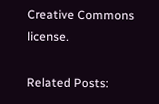Creative Commons license.

Related Posts: